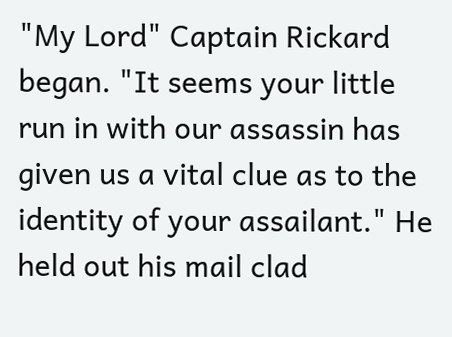"My Lord" Captain Rickard began. "It seems your little run in with our assassin has given us a vital clue as to the identity of your assailant." He held out his mail clad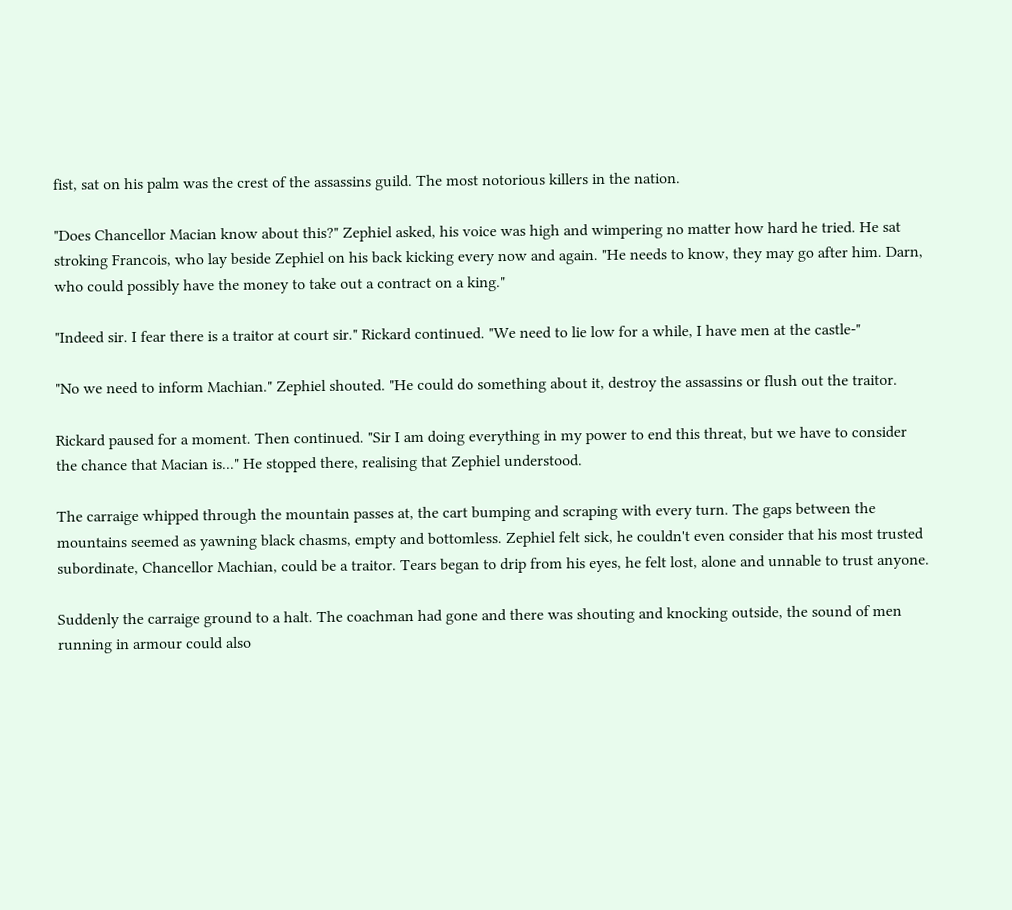fist, sat on his palm was the crest of the assassins guild. The most notorious killers in the nation.

"Does Chancellor Macian know about this?" Zephiel asked, his voice was high and wimpering no matter how hard he tried. He sat stroking Francois, who lay beside Zephiel on his back kicking every now and again. "He needs to know, they may go after him. Darn, who could possibly have the money to take out a contract on a king."

"Indeed sir. I fear there is a traitor at court sir." Rickard continued. "We need to lie low for a while, I have men at the castle-"

"No we need to inform Machian." Zephiel shouted. "He could do something about it, destroy the assassins or flush out the traitor.

Rickard paused for a moment. Then continued. "Sir I am doing everything in my power to end this threat, but we have to consider the chance that Macian is..." He stopped there, realising that Zephiel understood.

The carraige whipped through the mountain passes at, the cart bumping and scraping with every turn. The gaps between the mountains seemed as yawning black chasms, empty and bottomless. Zephiel felt sick, he couldn't even consider that his most trusted subordinate, Chancellor Machian, could be a traitor. Tears began to drip from his eyes, he felt lost, alone and unnable to trust anyone.

Suddenly the carraige ground to a halt. The coachman had gone and there was shouting and knocking outside, the sound of men running in armour could also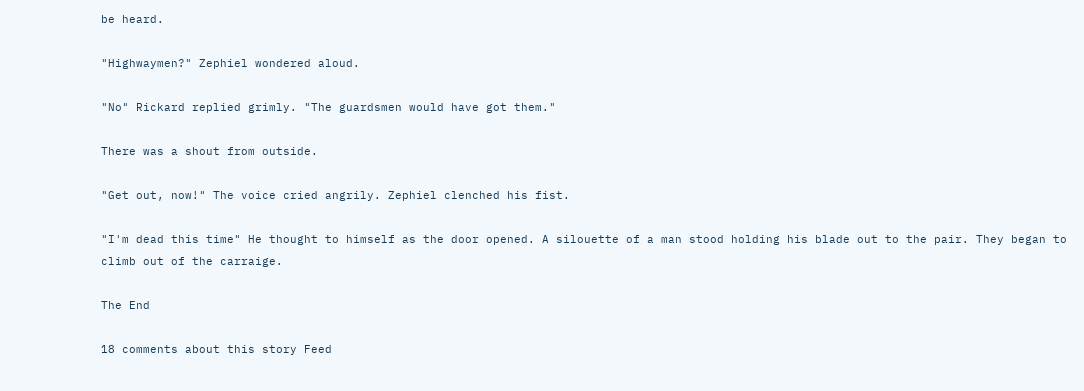be heard.

"Highwaymen?" Zephiel wondered aloud.

"No" Rickard replied grimly. "The guardsmen would have got them."

There was a shout from outside.

"Get out, now!" The voice cried angrily. Zephiel clenched his fist.

"I'm dead this time" He thought to himself as the door opened. A silouette of a man stood holding his blade out to the pair. They began to climb out of the carraige.

The End

18 comments about this story Feed